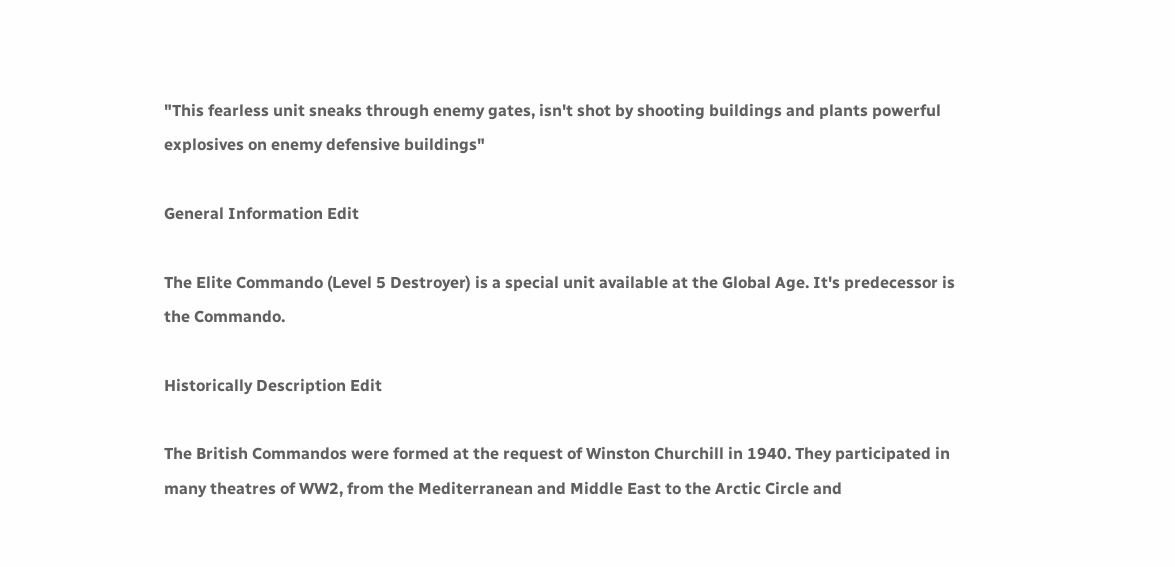"This fearless unit sneaks through enemy gates, isn't shot by shooting buildings and plants powerful explosives on enemy defensive buildings"

General Information Edit

The Elite Commando (Level 5 Destroyer) is a special unit available at the Global Age. It's predecessor is the Commando.

Historically Description Edit

The British Commandos were formed at the request of Winston Churchill in 1940. They participated in many theatres of WW2, from the Mediterranean and Middle East to the Arctic Circle and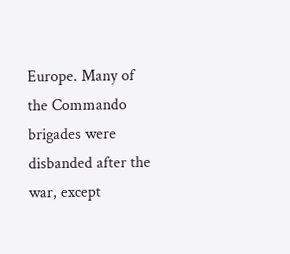Europe. Many of the Commando brigades were disbanded after the war, except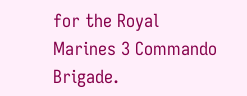for the Royal Marines 3 Commando Brigade.